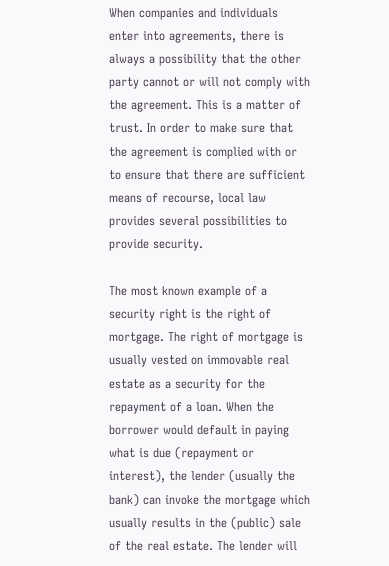When companies and individuals enter into agreements, there is always a possibility that the other party cannot or will not comply with the agreement. This is a matter of trust. In order to make sure that the agreement is complied with or to ensure that there are sufficient means of recourse, local law provides several possibilities to provide security.

The most known example of a security right is the right of mortgage. The right of mortgage is usually vested on immovable real estate as a security for the repayment of a loan. When the borrower would default in paying what is due (repayment or interest), the lender (usually the bank) can invoke the mortgage which usually results in the (public) sale of the real estate. The lender will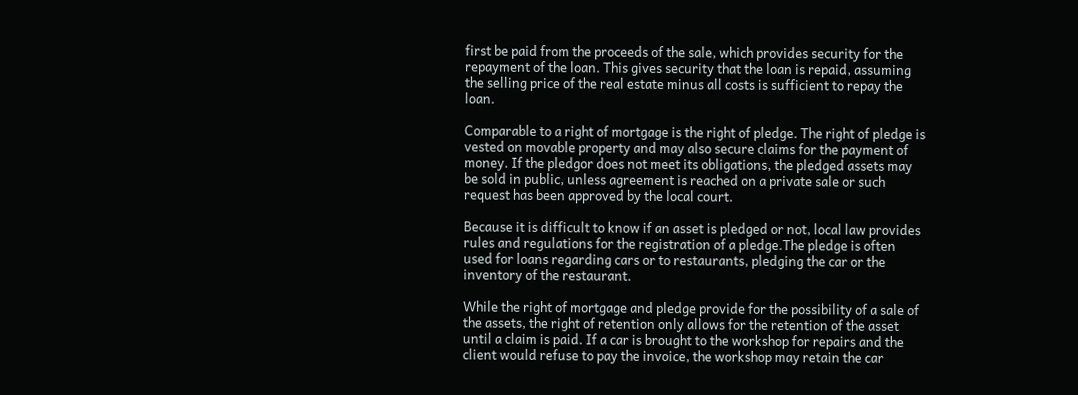first be paid from the proceeds of the sale, which provides security for the repayment of the loan. This gives security that the loan is repaid, assuming the selling price of the real estate minus all costs is sufficient to repay the loan.

Comparable to a right of mortgage is the right of pledge. The right of pledge is vested on movable property and may also secure claims for the payment of money. If the pledgor does not meet its obligations, the pledged assets may be sold in public, unless agreement is reached on a private sale or such request has been approved by the local court.

Because it is difficult to know if an asset is pledged or not, local law provides rules and regulations for the registration of a pledge.The pledge is often used for loans regarding cars or to restaurants, pledging the car or the inventory of the restaurant.

While the right of mortgage and pledge provide for the possibility of a sale of the assets, the right of retention only allows for the retention of the asset until a claim is paid. If a car is brought to the workshop for repairs and the client would refuse to pay the invoice, the workshop may retain the car